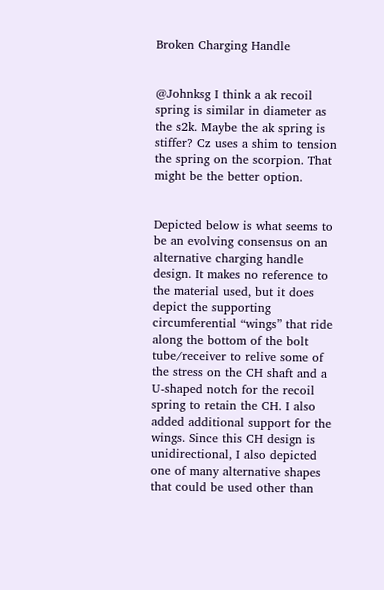Broken Charging Handle


@Johnksg I think a ak recoil spring is similar in diameter as the s2k. Maybe the ak spring is stiffer? Cz uses a shim to tension the spring on the scorpion. That might be the better option.


Depicted below is what seems to be an evolving consensus on an alternative charging handle design. It makes no reference to the material used, but it does depict the supporting circumferential “wings” that ride along the bottom of the bolt tube/receiver to relive some of the stress on the CH shaft and a U-shaped notch for the recoil spring to retain the CH. I also added additional support for the wings. Since this CH design is unidirectional, I also depicted one of many alternative shapes that could be used other than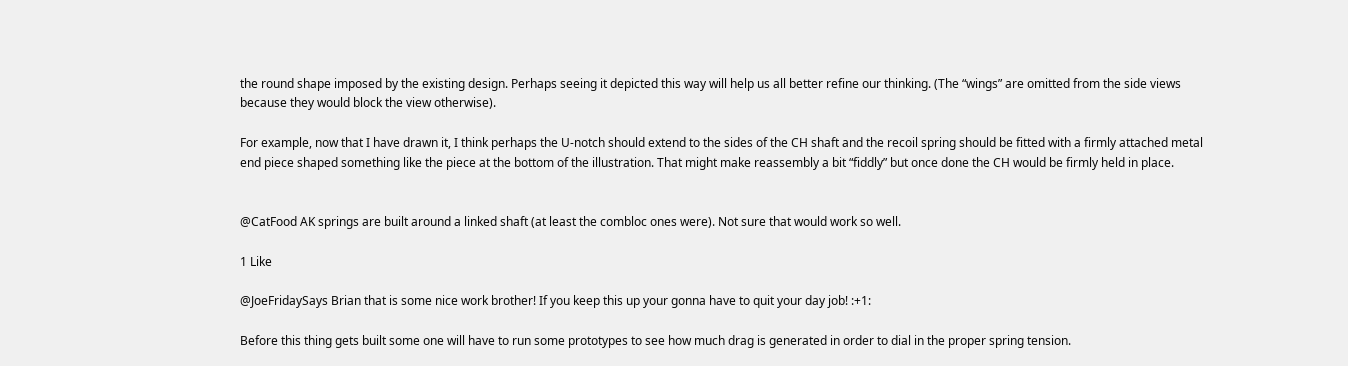the round shape imposed by the existing design. Perhaps seeing it depicted this way will help us all better refine our thinking. (The “wings” are omitted from the side views because they would block the view otherwise).

For example, now that I have drawn it, I think perhaps the U-notch should extend to the sides of the CH shaft and the recoil spring should be fitted with a firmly attached metal end piece shaped something like the piece at the bottom of the illustration. That might make reassembly a bit “fiddly” but once done the CH would be firmly held in place.


@CatFood AK springs are built around a linked shaft (at least the combloc ones were). Not sure that would work so well.

1 Like

@JoeFridaySays Brian that is some nice work brother! If you keep this up your gonna have to quit your day job! :+1:

Before this thing gets built some one will have to run some prototypes to see how much drag is generated in order to dial in the proper spring tension.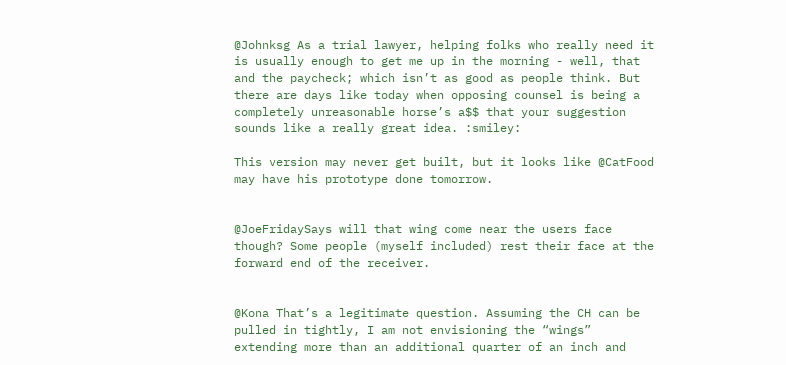@Johnksg As a trial lawyer, helping folks who really need it is usually enough to get me up in the morning - well, that and the paycheck; which isn’t as good as people think. But there are days like today when opposing counsel is being a completely unreasonable horse’s a$$ that your suggestion sounds like a really great idea. :smiley:

This version may never get built, but it looks like @CatFood may have his prototype done tomorrow.


@JoeFridaySays will that wing come near the users face though? Some people (myself included) rest their face at the forward end of the receiver.


@Kona That’s a legitimate question. Assuming the CH can be pulled in tightly, I am not envisioning the “wings” extending more than an additional quarter of an inch and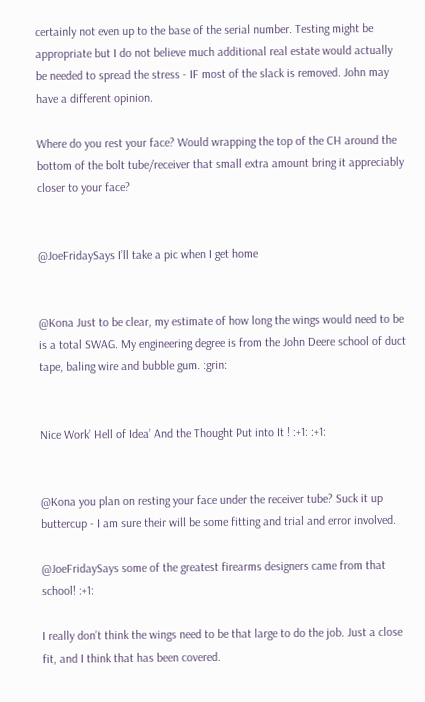certainly not even up to the base of the serial number. Testing might be appropriate but I do not believe much additional real estate would actually be needed to spread the stress - IF most of the slack is removed. John may have a different opinion.

Where do you rest your face? Would wrapping the top of the CH around the bottom of the bolt tube/receiver that small extra amount bring it appreciably closer to your face?


@JoeFridaySays I’ll take a pic when I get home


@Kona Just to be clear, my estimate of how long the wings would need to be is a total SWAG. My engineering degree is from the John Deere school of duct tape, baling wire and bubble gum. :grin:


Nice Work’ Hell of Idea’ And the Thought Put into It ! :+1: :+1:


@Kona you plan on resting your face under the receiver tube? Suck it up buttercup - I am sure their will be some fitting and trial and error involved.

@JoeFridaySays some of the greatest firearms designers came from that school! :+1:

I really don’t think the wings need to be that large to do the job. Just a close fit, and I think that has been covered.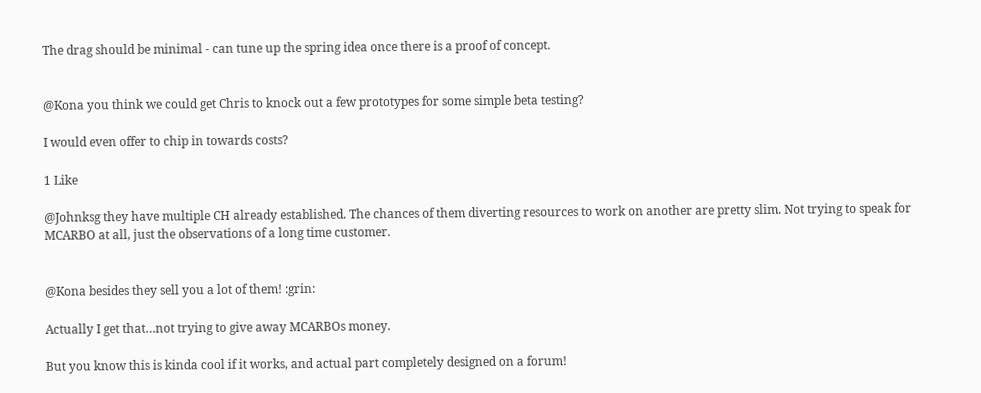The drag should be minimal - can tune up the spring idea once there is a proof of concept.


@Kona you think we could get Chris to knock out a few prototypes for some simple beta testing?

I would even offer to chip in towards costs?

1 Like

@Johnksg they have multiple CH already established. The chances of them diverting resources to work on another are pretty slim. Not trying to speak for MCARBO at all, just the observations of a long time customer.


@Kona besides they sell you a lot of them! :grin:

Actually I get that…not trying to give away MCARBOs money.

But you know this is kinda cool if it works, and actual part completely designed on a forum!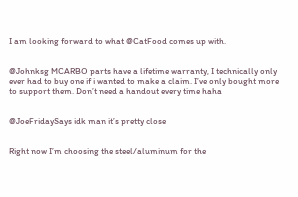I am looking forward to what @CatFood comes up with.


@Johnksg MCARBO parts have a lifetime warranty, I technically only ever had to buy one if i wanted to make a claim. I’ve only bought more to support them. Don’t need a handout every time haha


@JoeFridaySays idk man it’s pretty close


Right now I’m choosing the steel/aluminum for the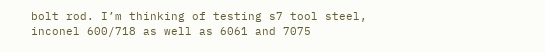bolt rod. I’m thinking of testing s7 tool steel, inconel 600/718 as well as 6061 and 7075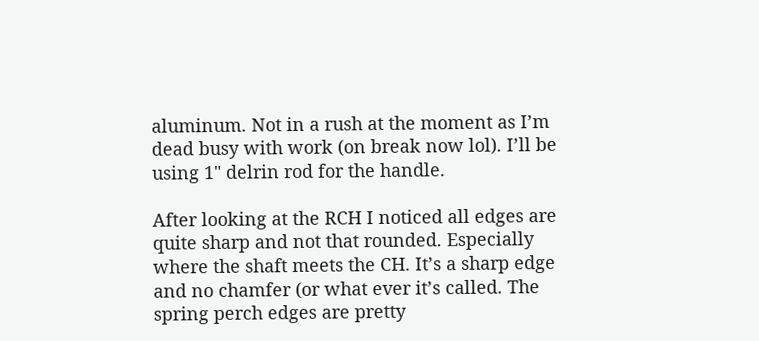aluminum. Not in a rush at the moment as I’m dead busy with work (on break now lol). I’ll be using 1" delrin rod for the handle.

After looking at the RCH I noticed all edges are quite sharp and not that rounded. Especially where the shaft meets the CH. It’s a sharp edge and no chamfer (or what ever it’s called. The spring perch edges are pretty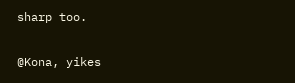sharp too.

@Kona, yikes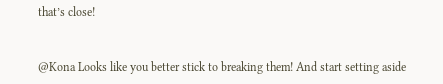that’s close!


@Kona Looks like you better stick to breaking them! And start setting aside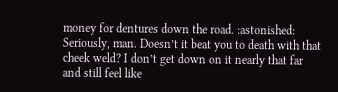money for dentures down the road. :astonished: Seriously, man. Doesn’t it beat you to death with that cheek weld? I don’t get down on it nearly that far and still feel like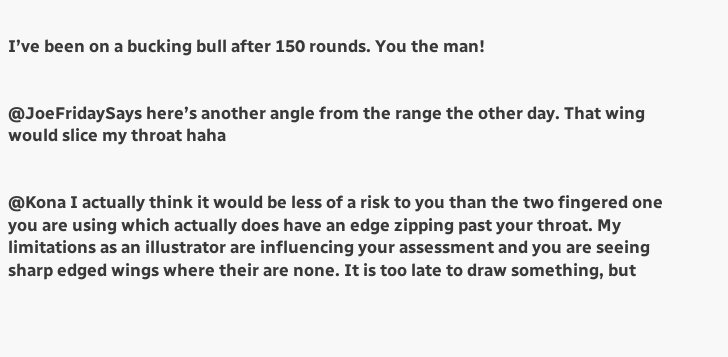I’ve been on a bucking bull after 150 rounds. You the man!


@JoeFridaySays here’s another angle from the range the other day. That wing would slice my throat haha


@Kona I actually think it would be less of a risk to you than the two fingered one you are using which actually does have an edge zipping past your throat. My limitations as an illustrator are influencing your assessment and you are seeing sharp edged wings where their are none. It is too late to draw something, but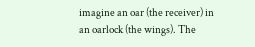imagine an oar (the receiver) in an oarlock (the wings). The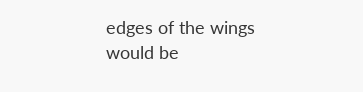edges of the wings would be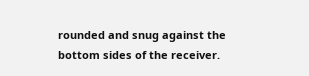rounded and snug against the bottom sides of the receiver.